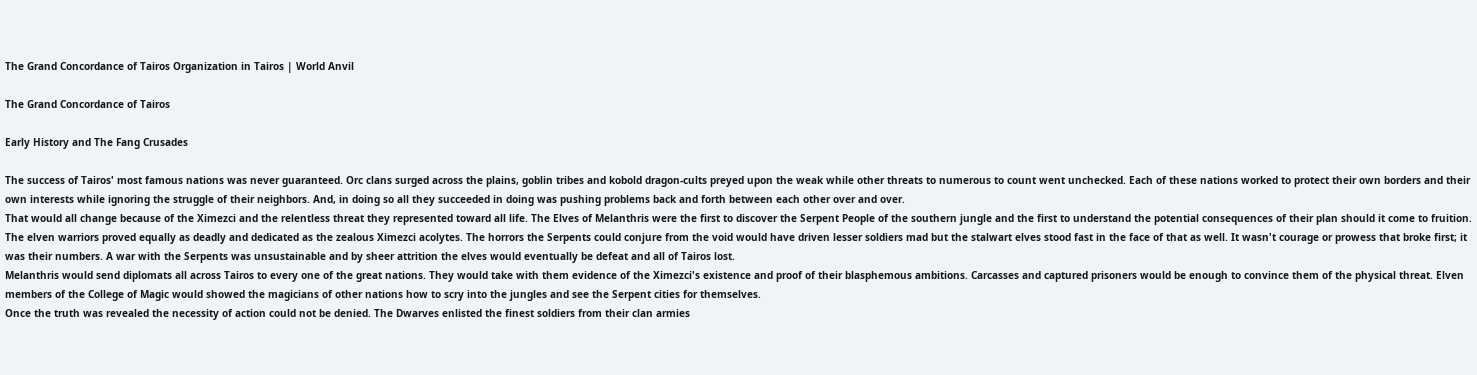The Grand Concordance of Tairos Organization in Tairos | World Anvil

The Grand Concordance of Tairos

Early History and The Fang Crusades

The success of Tairos' most famous nations was never guaranteed. Orc clans surged across the plains, goblin tribes and kobold dragon-cults preyed upon the weak while other threats to numerous to count went unchecked. Each of these nations worked to protect their own borders and their own interests while ignoring the struggle of their neighbors. And, in doing so all they succeeded in doing was pushing problems back and forth between each other over and over.
That would all change because of the Ximezci and the relentless threat they represented toward all life. The Elves of Melanthris were the first to discover the Serpent People of the southern jungle and the first to understand the potential consequences of their plan should it come to fruition. The elven warriors proved equally as deadly and dedicated as the zealous Ximezci acolytes. The horrors the Serpents could conjure from the void would have driven lesser soldiers mad but the stalwart elves stood fast in the face of that as well. It wasn't courage or prowess that broke first; it was their numbers. A war with the Serpents was unsustainable and by sheer attrition the elves would eventually be defeat and all of Tairos lost.
Melanthris would send diplomats all across Tairos to every one of the great nations. They would take with them evidence of the Ximezci's existence and proof of their blasphemous ambitions. Carcasses and captured prisoners would be enough to convince them of the physical threat. Elven members of the College of Magic would showed the magicians of other nations how to scry into the jungles and see the Serpent cities for themselves.
Once the truth was revealed the necessity of action could not be denied. The Dwarves enlisted the finest soldiers from their clan armies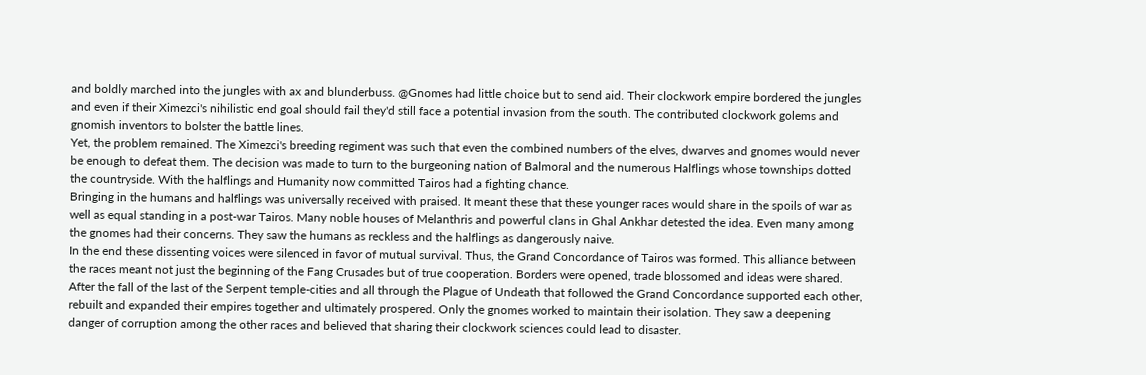and boldly marched into the jungles with ax and blunderbuss. @Gnomes had little choice but to send aid. Their clockwork empire bordered the jungles and even if their Ximezci's nihilistic end goal should fail they'd still face a potential invasion from the south. The contributed clockwork golems and gnomish inventors to bolster the battle lines.
Yet, the problem remained. The Ximezci's breeding regiment was such that even the combined numbers of the elves, dwarves and gnomes would never be enough to defeat them. The decision was made to turn to the burgeoning nation of Balmoral and the numerous Halflings whose townships dotted the countryside. With the halflings and Humanity now committed Tairos had a fighting chance.
Bringing in the humans and halflings was universally received with praised. It meant these that these younger races would share in the spoils of war as well as equal standing in a post-war Tairos. Many noble houses of Melanthris and powerful clans in Ghal Ankhar detested the idea. Even many among the gnomes had their concerns. They saw the humans as reckless and the halflings as dangerously naive.
In the end these dissenting voices were silenced in favor of mutual survival. Thus, the Grand Concordance of Tairos was formed. This alliance between the races meant not just the beginning of the Fang Crusades but of true cooperation. Borders were opened, trade blossomed and ideas were shared.
After the fall of the last of the Serpent temple-cities and all through the Plague of Undeath that followed the Grand Concordance supported each other, rebuilt and expanded their empires together and ultimately prospered. Only the gnomes worked to maintain their isolation. They saw a deepening danger of corruption among the other races and believed that sharing their clockwork sciences could lead to disaster.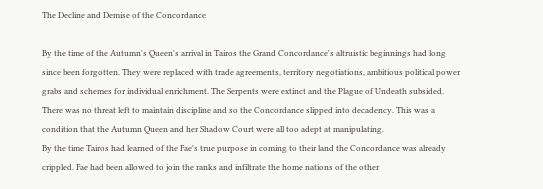The Decline and Demise of the Concordance

By the time of the Autumn's Queen's arrival in Tairos the Grand Concordance's altruistic beginnings had long since been forgotten. They were replaced with trade agreements, territory negotiations, ambitious political power grabs and schemes for individual enrichment. The Serpents were extinct and the Plague of Undeath subsided. There was no threat left to maintain discipline and so the Concordance slipped into decadency. This was a condition that the Autumn Queen and her Shadow Court were all too adept at manipulating.
By the time Tairos had learned of the Fae's true purpose in coming to their land the Concordance was already crippled. Fae had been allowed to join the ranks and infiltrate the home nations of the other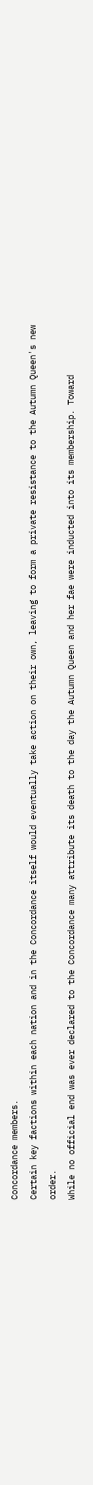Concordance members.
Certain key factions within each nation and in the Concordance itself would eventually take action on their own, leaving to form a private resistance to the Autumn Queen's new order.
While no official end was ever declared to the Concordance many attribute its death to the day the Autumn Queen and her fae were inducted into its membership. Toward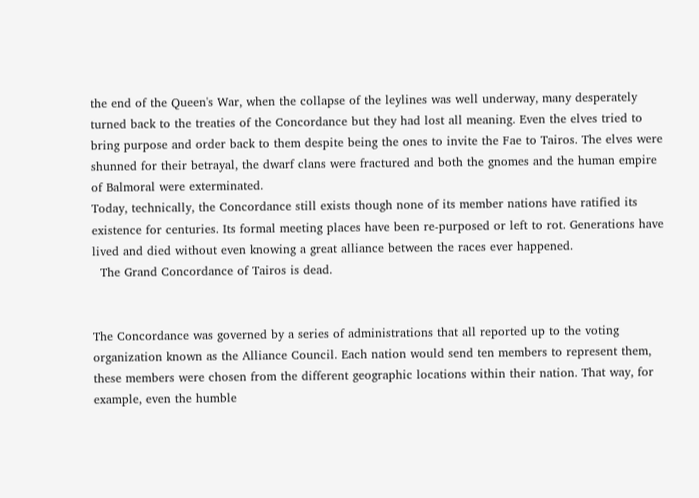the end of the Queen's War, when the collapse of the leylines was well underway, many desperately turned back to the treaties of the Concordance but they had lost all meaning. Even the elves tried to bring purpose and order back to them despite being the ones to invite the Fae to Tairos. The elves were shunned for their betrayal, the dwarf clans were fractured and both the gnomes and the human empire of Balmoral were exterminated.
Today, technically, the Concordance still exists though none of its member nations have ratified its existence for centuries. Its formal meeting places have been re-purposed or left to rot. Generations have lived and died without even knowing a great alliance between the races ever happened.
  The Grand Concordance of Tairos is dead.


The Concordance was governed by a series of administrations that all reported up to the voting organization known as the Alliance Council. Each nation would send ten members to represent them, these members were chosen from the different geographic locations within their nation. That way, for example, even the humble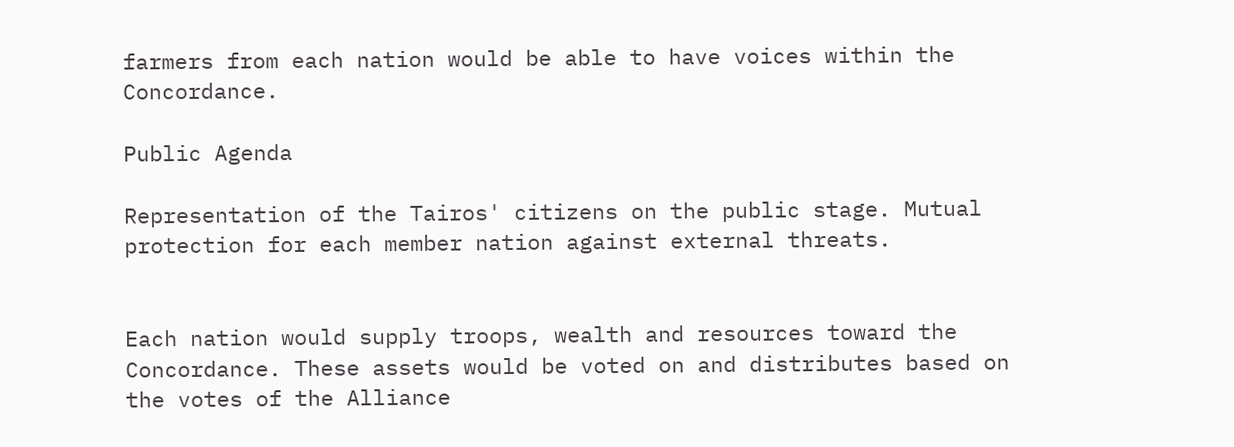farmers from each nation would be able to have voices within the Concordance.

Public Agenda

Representation of the Tairos' citizens on the public stage. Mutual protection for each member nation against external threats.


Each nation would supply troops, wealth and resources toward the Concordance. These assets would be voted on and distributes based on the votes of the Alliance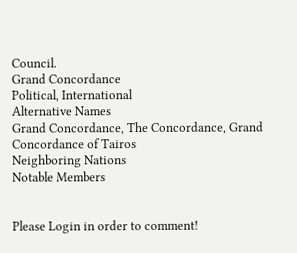Council.
Grand Concordance
Political, International
Alternative Names
Grand Concordance, The Concordance, Grand Concordance of Tairos
Neighboring Nations
Notable Members


Please Login in order to comment!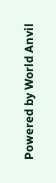Powered by World Anvil